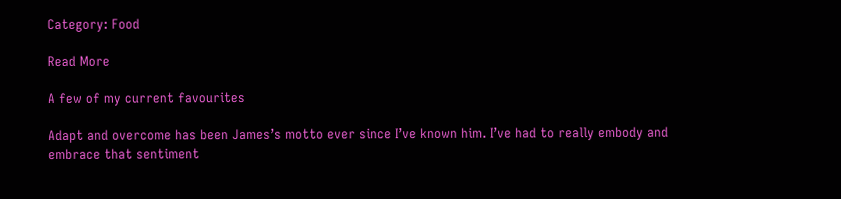Category: Food

Read More

A few of my current favourites

Adapt and overcome has been James’s motto ever since I’ve known him. I’ve had to really embody and embrace that sentiment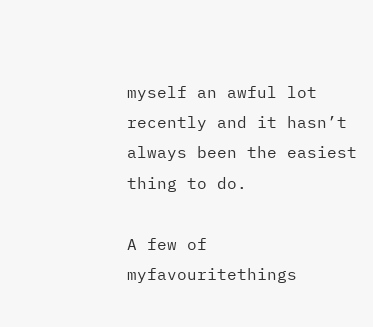myself an awful lot recently and it hasn’t always been the easiest thing to do.

A few of myfavouritethings